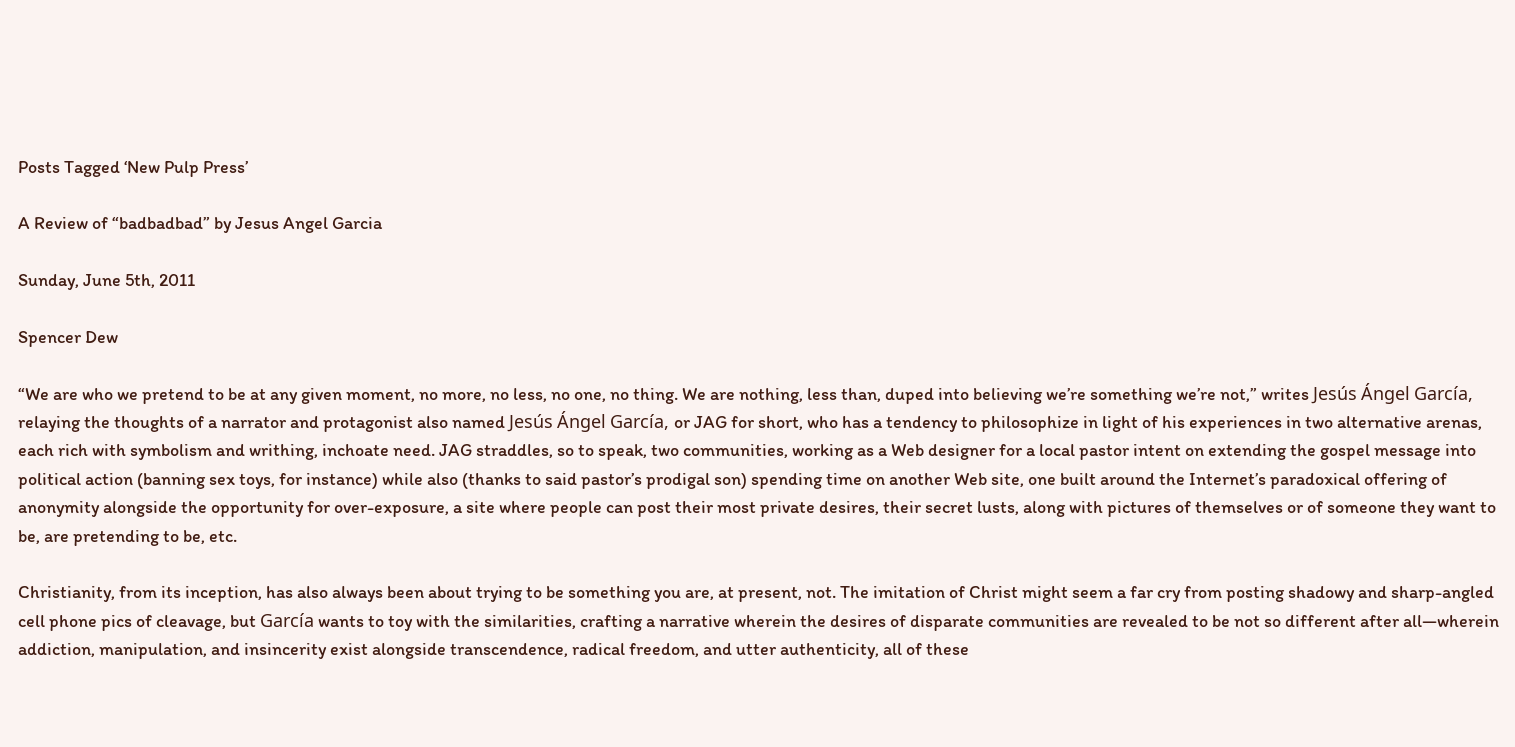Posts Tagged ‘New Pulp Press’

A Review of “badbadbad” by Jesus Angel Garcia

Sunday, June 5th, 2011

Spencer Dew

“We are who we pretend to be at any given moment, no more, no less, no one, no thing. We are nothing, less than, duped into believing we’re something we’re not,” writes Jesús Ángel García, relaying the thoughts of a narrator and protagonist also named Jesús Ángel García, or JAG for short, who has a tendency to philosophize in light of his experiences in two alternative arenas, each rich with symbolism and writhing, inchoate need. JAG straddles, so to speak, two communities, working as a Web designer for a local pastor intent on extending the gospel message into political action (banning sex toys, for instance) while also (thanks to said pastor’s prodigal son) spending time on another Web site, one built around the Internet’s paradoxical offering of anonymity alongside the opportunity for over-exposure, a site where people can post their most private desires, their secret lusts, along with pictures of themselves or of someone they want to be, are pretending to be, etc.

Christianity, from its inception, has also always been about trying to be something you are, at present, not. The imitation of Christ might seem a far cry from posting shadowy and sharp-angled cell phone pics of cleavage, but García wants to toy with the similarities, crafting a narrative wherein the desires of disparate communities are revealed to be not so different after all—wherein addiction, manipulation, and insincerity exist alongside transcendence, radical freedom, and utter authenticity, all of these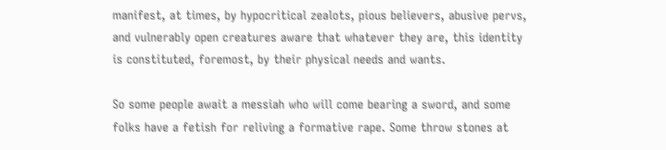manifest, at times, by hypocritical zealots, pious believers, abusive pervs, and vulnerably open creatures aware that whatever they are, this identity is constituted, foremost, by their physical needs and wants.

So some people await a messiah who will come bearing a sword, and some folks have a fetish for reliving a formative rape. Some throw stones at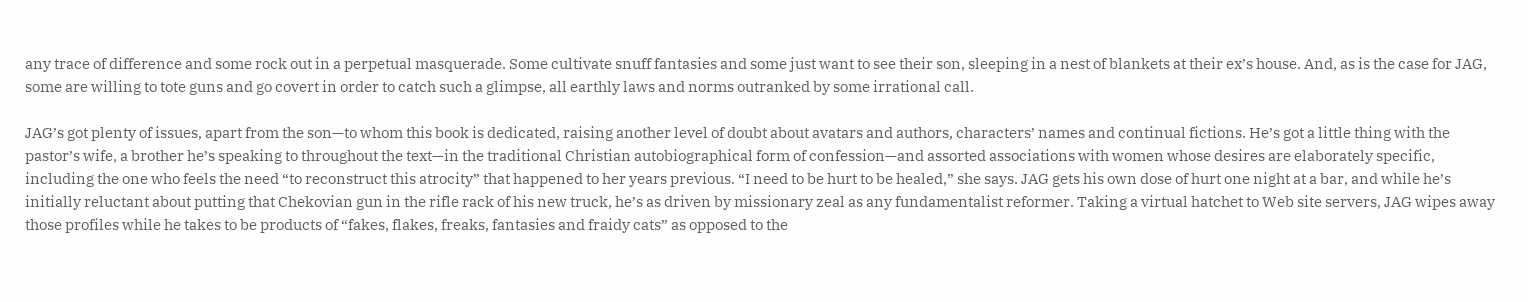any trace of difference and some rock out in a perpetual masquerade. Some cultivate snuff fantasies and some just want to see their son, sleeping in a nest of blankets at their ex’s house. And, as is the case for JAG, some are willing to tote guns and go covert in order to catch such a glimpse, all earthly laws and norms outranked by some irrational call.

JAG’s got plenty of issues, apart from the son—to whom this book is dedicated, raising another level of doubt about avatars and authors, characters’ names and continual fictions. He’s got a little thing with the pastor’s wife, a brother he’s speaking to throughout the text—in the traditional Christian autobiographical form of confession—and assorted associations with women whose desires are elaborately specific, including the one who feels the need “to reconstruct this atrocity” that happened to her years previous. “I need to be hurt to be healed,” she says. JAG gets his own dose of hurt one night at a bar, and while he’s initially reluctant about putting that Chekovian gun in the rifle rack of his new truck, he’s as driven by missionary zeal as any fundamentalist reformer. Taking a virtual hatchet to Web site servers, JAG wipes away those profiles while he takes to be products of “fakes, flakes, freaks, fantasies and fraidy cats” as opposed to the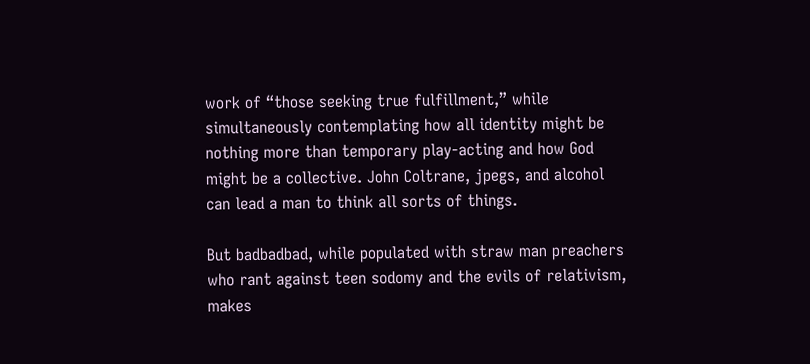work of “those seeking true fulfillment,” while simultaneously contemplating how all identity might be nothing more than temporary play-acting and how God might be a collective. John Coltrane, jpegs, and alcohol can lead a man to think all sorts of things.

But badbadbad, while populated with straw man preachers who rant against teen sodomy and the evils of relativism, makes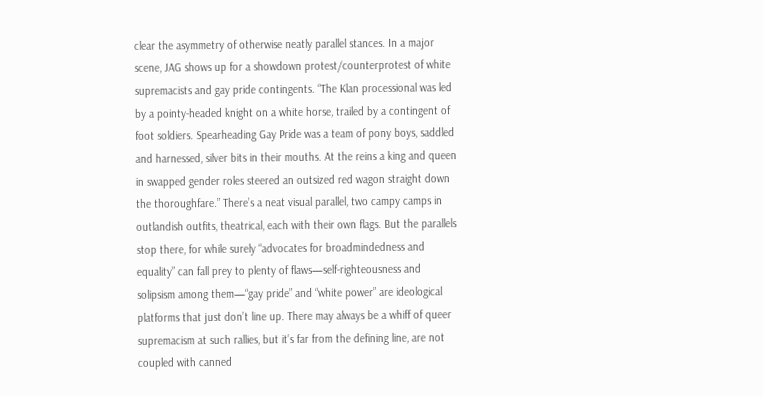clear the asymmetry of otherwise neatly parallel stances. In a major scene, JAG shows up for a showdown protest/counterprotest of white supremacists and gay pride contingents. “The Klan processional was led by a pointy-headed knight on a white horse, trailed by a contingent of foot soldiers. Spearheading Gay Pride was a team of pony boys, saddled and harnessed, silver bits in their mouths. At the reins a king and queen in swapped gender roles steered an outsized red wagon straight down the thoroughfare.” There’s a neat visual parallel, two campy camps in outlandish outfits, theatrical, each with their own flags. But the parallels stop there, for while surely “advocates for broadmindedness and equality” can fall prey to plenty of flaws—self-righteousness and solipsism among them—“gay pride” and “white power” are ideological platforms that just don’t line up. There may always be a whiff of queer supremacism at such rallies, but it’s far from the defining line, are not coupled with canned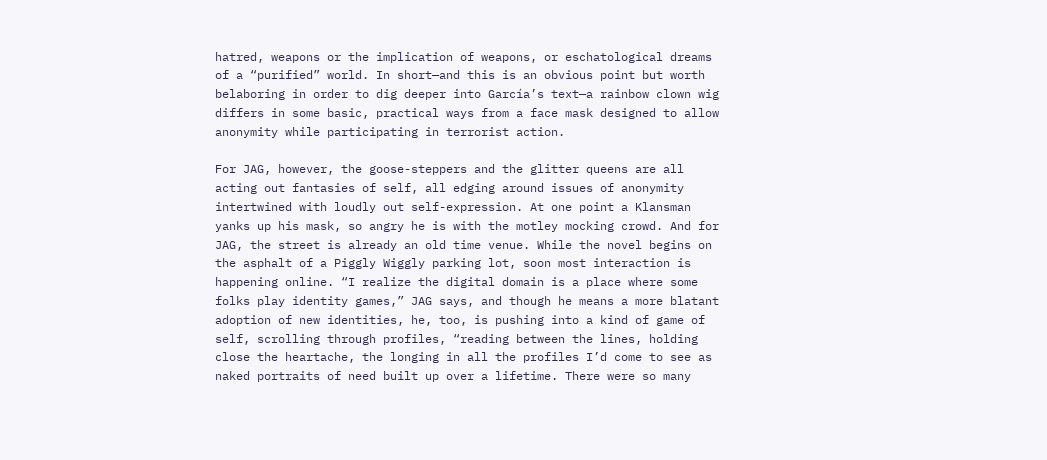hatred, weapons or the implication of weapons, or eschatological dreams of a “purified” world. In short—and this is an obvious point but worth belaboring in order to dig deeper into García’s text—a rainbow clown wig differs in some basic, practical ways from a face mask designed to allow anonymity while participating in terrorist action.

For JAG, however, the goose-steppers and the glitter queens are all acting out fantasies of self, all edging around issues of anonymity intertwined with loudly out self-expression. At one point a Klansman yanks up his mask, so angry he is with the motley mocking crowd. And for JAG, the street is already an old time venue. While the novel begins on the asphalt of a Piggly Wiggly parking lot, soon most interaction is happening online. “I realize the digital domain is a place where some folks play identity games,” JAG says, and though he means a more blatant adoption of new identities, he, too, is pushing into a kind of game of self, scrolling through profiles, “reading between the lines, holding close the heartache, the longing in all the profiles I’d come to see as naked portraits of need built up over a lifetime. There were so many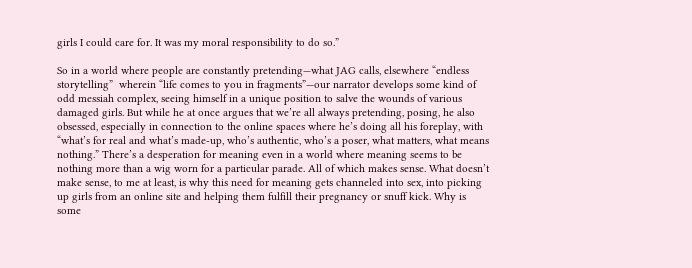girls I could care for. It was my moral responsibility to do so.”

So in a world where people are constantly pretending—what JAG calls, elsewhere “endless storytelling”  wherein “life comes to you in fragments”—our narrator develops some kind of odd messiah complex, seeing himself in a unique position to salve the wounds of various damaged girls. But while he at once argues that we’re all always pretending, posing, he also obsessed, especially in connection to the online spaces where he’s doing all his foreplay, with “what’s for real and what’s made-up, who’s authentic, who’s a poser, what matters, what means nothing.” There’s a desperation for meaning even in a world where meaning seems to be nothing more than a wig worn for a particular parade. All of which makes sense. What doesn’t make sense, to me at least, is why this need for meaning gets channeled into sex, into picking up girls from an online site and helping them fulfill their pregnancy or snuff kick. Why is some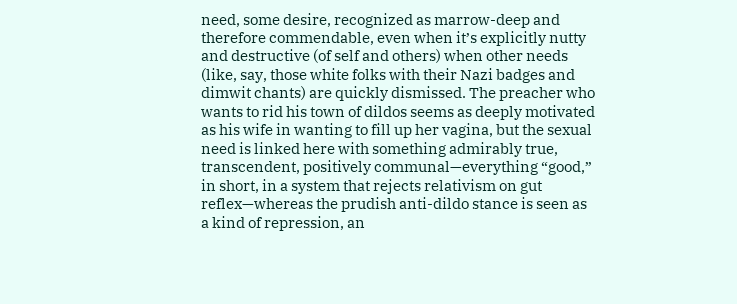need, some desire, recognized as marrow-deep and therefore commendable, even when it’s explicitly nutty and destructive (of self and others) when other needs (like, say, those white folks with their Nazi badges and dimwit chants) are quickly dismissed. The preacher who wants to rid his town of dildos seems as deeply motivated as his wife in wanting to fill up her vagina, but the sexual need is linked here with something admirably true, transcendent, positively communal—everything “good,” in short, in a system that rejects relativism on gut reflex—whereas the prudish anti-dildo stance is seen as a kind of repression, an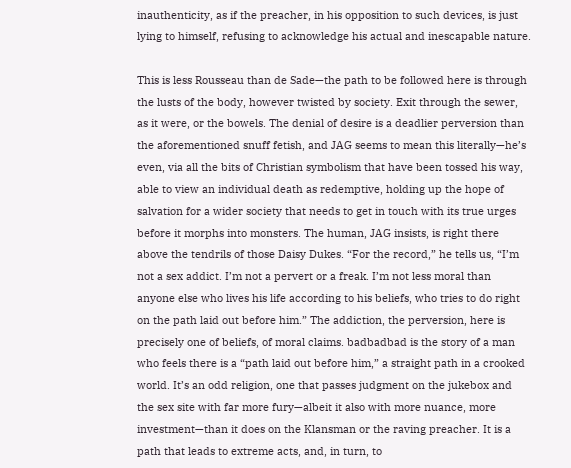inauthenticity, as if the preacher, in his opposition to such devices, is just lying to himself, refusing to acknowledge his actual and inescapable nature.

This is less Rousseau than de Sade—the path to be followed here is through the lusts of the body, however twisted by society. Exit through the sewer, as it were, or the bowels. The denial of desire is a deadlier perversion than the aforementioned snuff fetish, and JAG seems to mean this literally—he’s even, via all the bits of Christian symbolism that have been tossed his way, able to view an individual death as redemptive, holding up the hope of salvation for a wider society that needs to get in touch with its true urges before it morphs into monsters. The human, JAG insists, is right there above the tendrils of those Daisy Dukes. “For the record,” he tells us, “I’m not a sex addict. I’m not a pervert or a freak. I’m not less moral than anyone else who lives his life according to his beliefs, who tries to do right on the path laid out before him.” The addiction, the perversion, here is precisely one of beliefs, of moral claims. badbadbad is the story of a man who feels there is a “path laid out before him,” a straight path in a crooked world. It’s an odd religion, one that passes judgment on the jukebox and the sex site with far more fury—albeit it also with more nuance, more investment—than it does on the Klansman or the raving preacher. It is a path that leads to extreme acts, and, in turn, to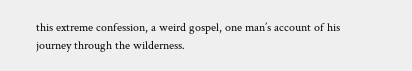this extreme confession, a weird gospel, one man’s account of his journey through the wilderness.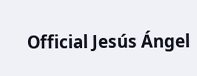Official Jesús Ángel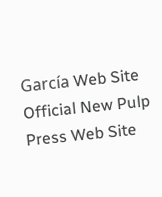García Web Site
Official New Pulp Press Web Site